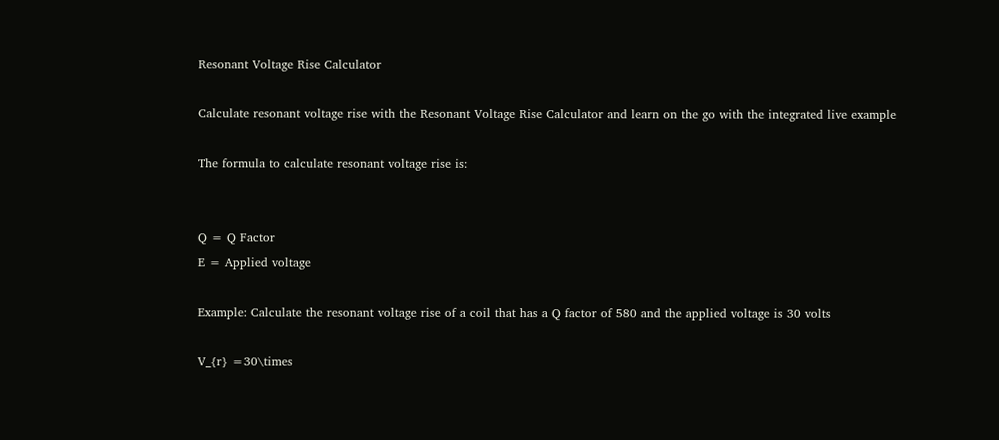Resonant Voltage Rise Calculator

Calculate resonant voltage rise with the Resonant Voltage Rise Calculator and learn on the go with the integrated live example

The formula to calculate resonant voltage rise is:


Q = Q Factor
E = Applied voltage

Example: Calculate the resonant voltage rise of a coil that has a Q factor of 580 and the applied voltage is 30 volts

V_{r} =30\times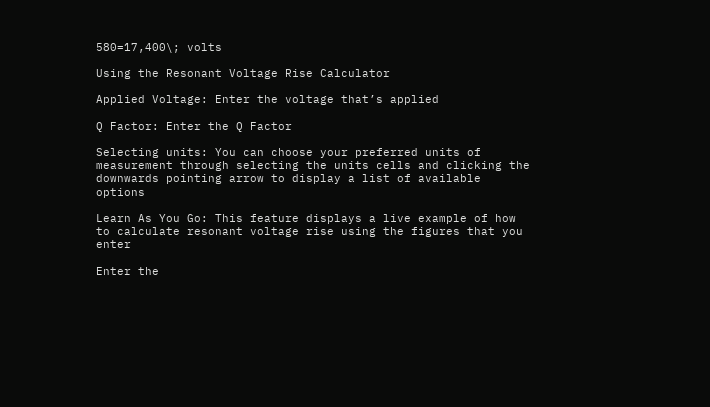580=17,400\; volts

Using the Resonant Voltage Rise Calculator

Applied Voltage: Enter the voltage that’s applied

Q Factor: Enter the Q Factor

Selecting units: You can choose your preferred units of measurement through selecting the units cells and clicking the downwards pointing arrow to display a list of available options

Learn As You Go: This feature displays a live example of how to calculate resonant voltage rise using the figures that you enter

Enter the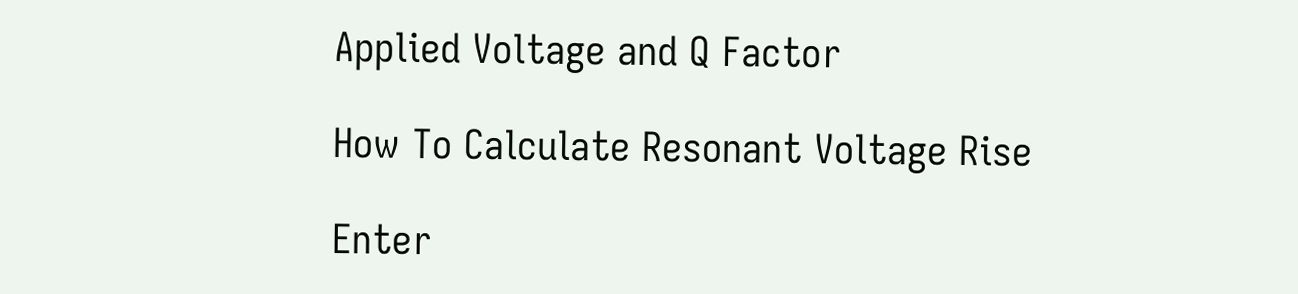Applied Voltage and Q Factor

How To Calculate Resonant Voltage Rise

Enter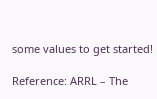some values to get started!

Reference: ARRL – The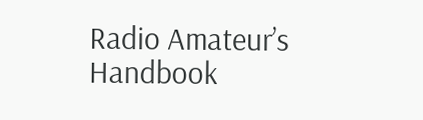Radio Amateur’s Handbook